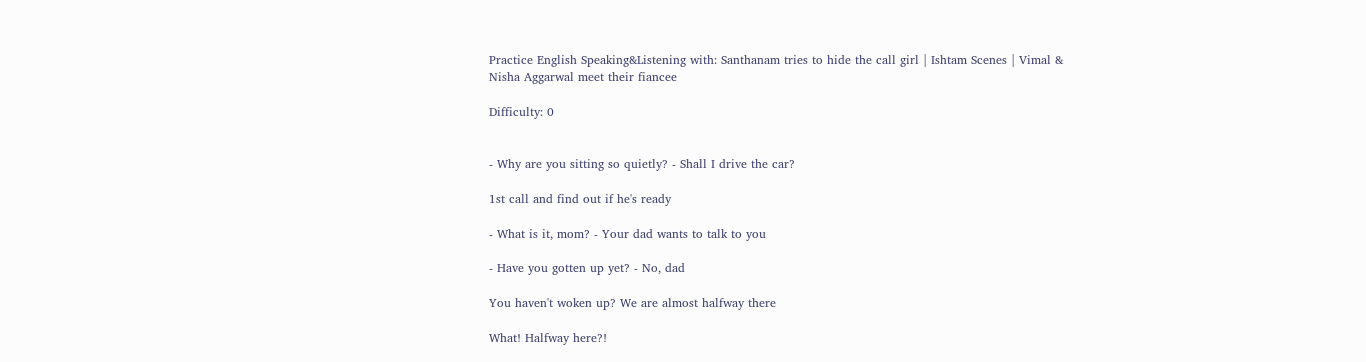Practice English Speaking&Listening with: Santhanam tries to hide the call girl | Ishtam Scenes | Vimal & Nisha Aggarwal meet their fiancee

Difficulty: 0


- Why are you sitting so quietly? - Shall I drive the car?

1st call and find out if he's ready

- What is it, mom? - Your dad wants to talk to you

- Have you gotten up yet? - No, dad

You haven't woken up? We are almost halfway there

What! Halfway here?!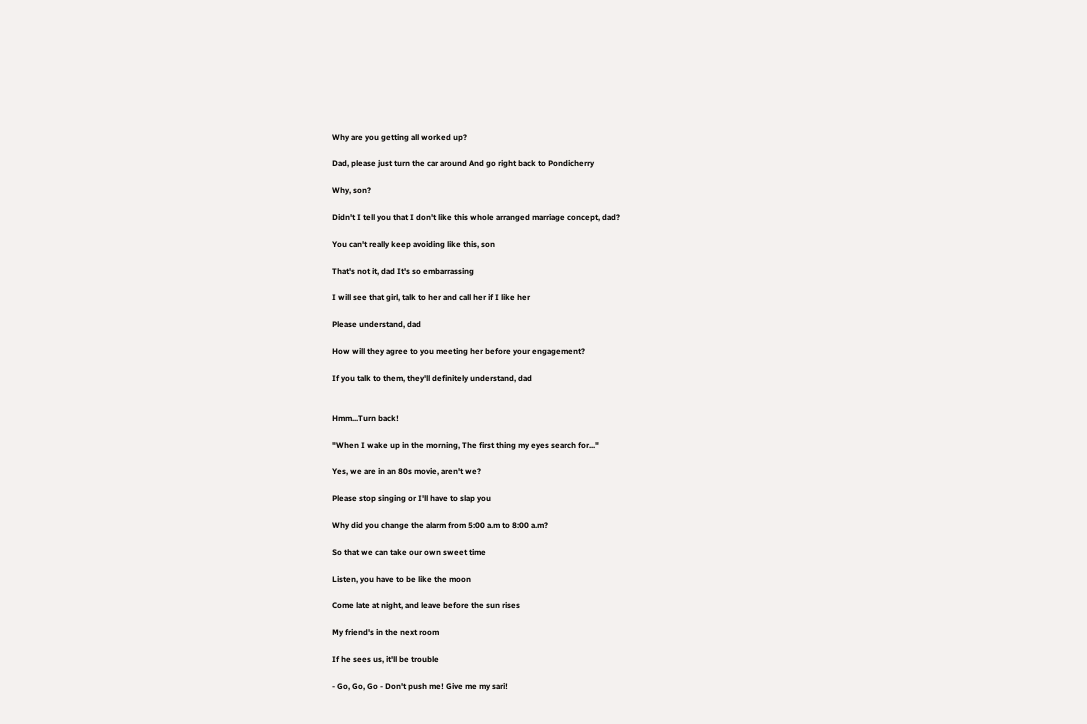Why are you getting all worked up?

Dad, please just turn the car around And go right back to Pondicherry

Why, son?

Didn't I tell you that I don't like this whole arranged marriage concept, dad?

You can't really keep avoiding like this, son

That's not it, dad It's so embarrassing

I will see that girl, talk to her and call her if I like her

Please understand, dad

How will they agree to you meeting her before your engagement?

If you talk to them, they'll definitely understand, dad


Hmm...Turn back!

"When I wake up in the morning, The first thing my eyes search for..."

Yes, we are in an 80s movie, aren't we?

Please stop singing or I'll have to slap you

Why did you change the alarm from 5:00 a.m to 8:00 a.m?

So that we can take our own sweet time

Listen, you have to be like the moon

Come late at night, and leave before the sun rises

My friend's in the next room

If he sees us, it'll be trouble

- Go, Go, Go - Don't push me! Give me my sari!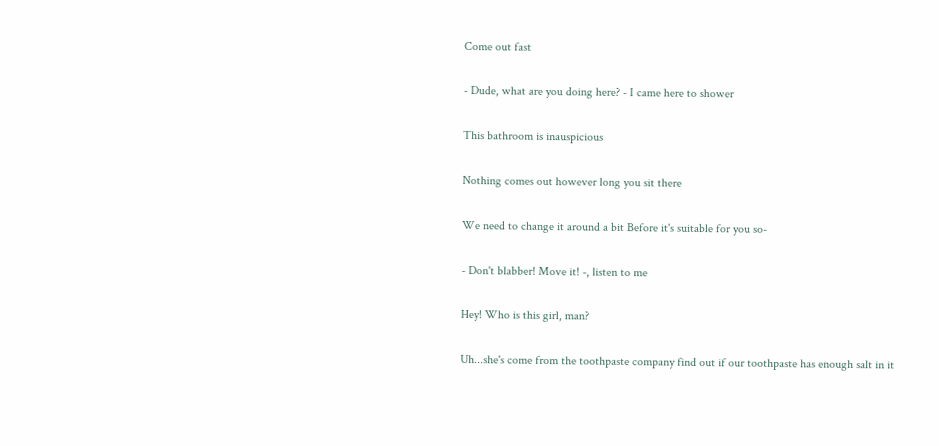Come out fast

- Dude, what are you doing here? - I came here to shower

This bathroom is inauspicious

Nothing comes out however long you sit there

We need to change it around a bit Before it's suitable for you so-

- Don't blabber! Move it! -, listen to me

Hey! Who is this girl, man?

Uh...she's come from the toothpaste company find out if our toothpaste has enough salt in it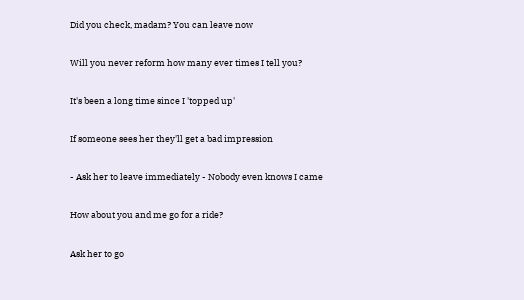Did you check, madam? You can leave now

Will you never reform how many ever times I tell you?

It's been a long time since I 'topped up'

If someone sees her they'll get a bad impression

- Ask her to leave immediately - Nobody even knows I came

How about you and me go for a ride?

Ask her to go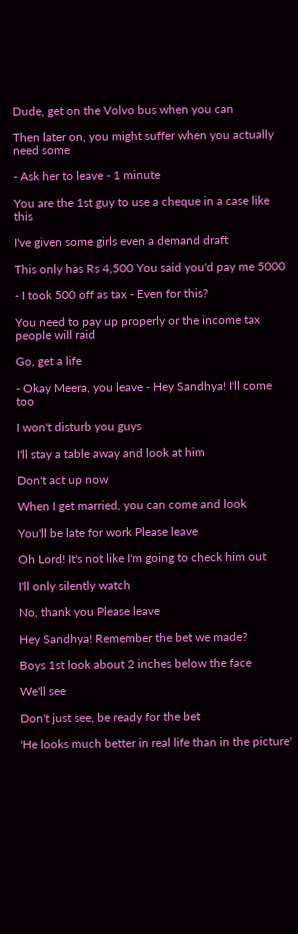Dude, get on the Volvo bus when you can

Then later on, you might suffer when you actually need some

- Ask her to leave - 1 minute

You are the 1st guy to use a cheque in a case like this

I've given some girls even a demand draft

This only has Rs 4,500 You said you'd pay me 5000

- I took 500 off as tax - Even for this?

You need to pay up properly or the income tax people will raid

Go, get a life

- Okay Meera, you leave - Hey Sandhya! I'll come too

I won't disturb you guys

I'll stay a table away and look at him

Don't act up now

When I get married, you can come and look

You'll be late for work Please leave

Oh Lord! It's not like I'm going to check him out

I'll only silently watch

No, thank you Please leave

Hey Sandhya! Remember the bet we made?

Boys 1st look about 2 inches below the face

We'll see

Don't just see, be ready for the bet

'He looks much better in real life than in the picture'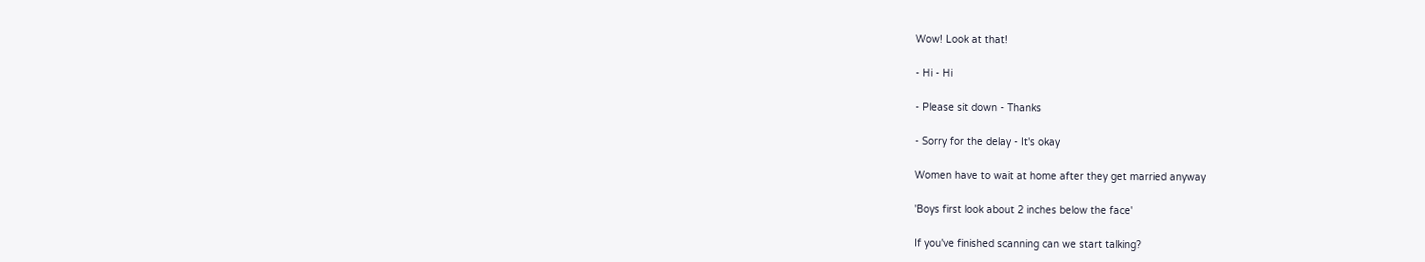Wow! Look at that!

- Hi - Hi

- Please sit down - Thanks

- Sorry for the delay - It's okay

Women have to wait at home after they get married anyway

'Boys first look about 2 inches below the face'

If you've finished scanning can we start talking?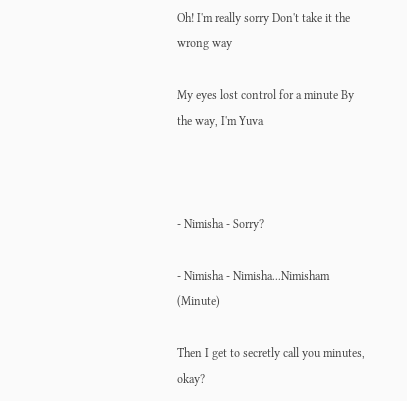Oh! I'm really sorry Don't take it the wrong way

My eyes lost control for a minute By the way, I'm Yuva



- Nimisha - Sorry?

- Nimisha - Nimisha...Nimisham (Minute)

Then I get to secretly call you minutes, okay?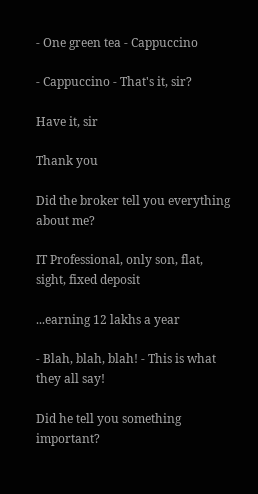- One green tea - Cappuccino

- Cappuccino - That's it, sir?

Have it, sir

Thank you

Did the broker tell you everything about me?

IT Professional, only son, flat, sight, fixed deposit

...earning 12 lakhs a year

- Blah, blah, blah! - This is what they all say!

Did he tell you something important?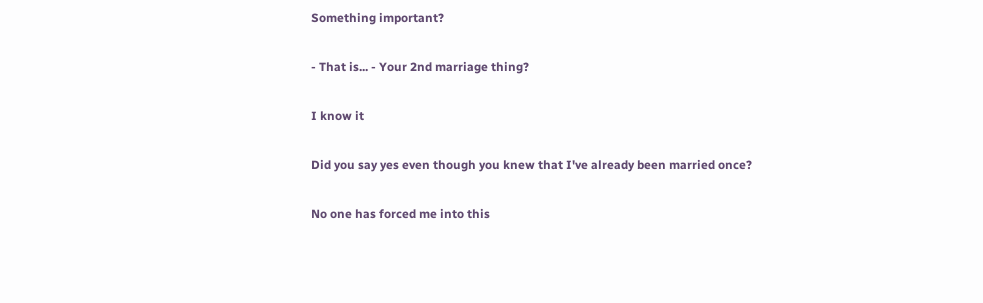Something important?

- That is... - Your 2nd marriage thing?

I know it

Did you say yes even though you knew that I've already been married once?

No one has forced me into this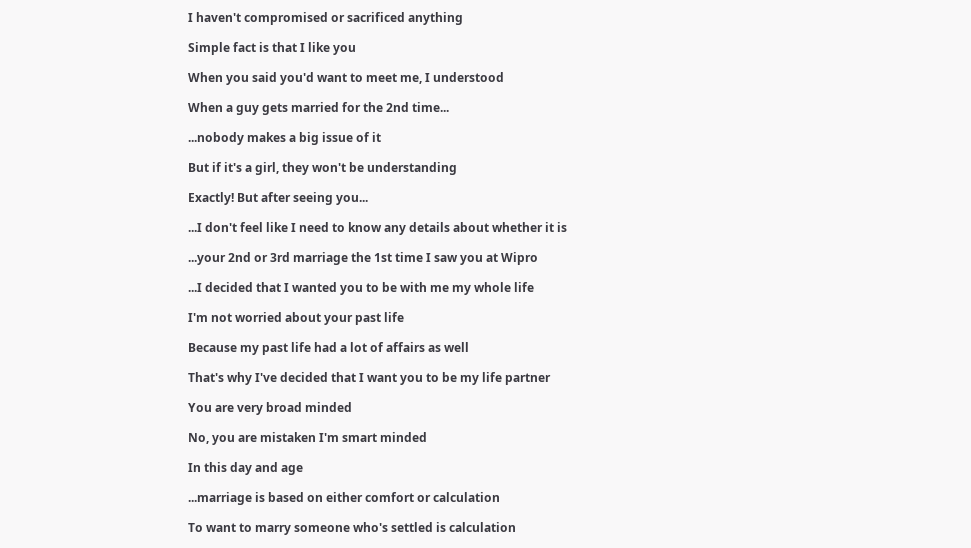I haven't compromised or sacrificed anything

Simple fact is that I like you

When you said you'd want to meet me, I understood

When a guy gets married for the 2nd time...

...nobody makes a big issue of it

But if it's a girl, they won't be understanding

Exactly! But after seeing you...

...I don't feel like I need to know any details about whether it is

...your 2nd or 3rd marriage the 1st time I saw you at Wipro

...I decided that I wanted you to be with me my whole life

I'm not worried about your past life

Because my past life had a lot of affairs as well

That's why I've decided that I want you to be my life partner

You are very broad minded

No, you are mistaken I'm smart minded

In this day and age

...marriage is based on either comfort or calculation

To want to marry someone who's settled is calculation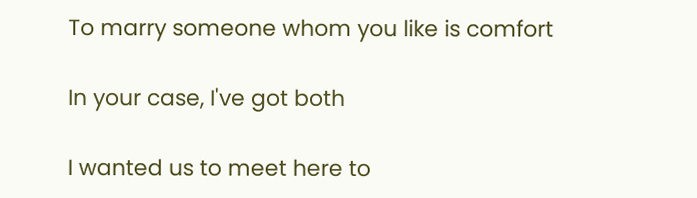To marry someone whom you like is comfort

In your case, I've got both

I wanted us to meet here to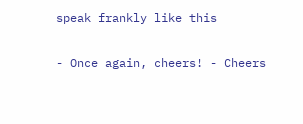speak frankly like this

- Once again, cheers! - Cheers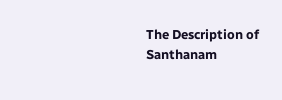The Description of Santhanam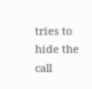tries to hide the call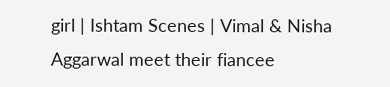girl | Ishtam Scenes | Vimal & Nisha Aggarwal meet their fiancee